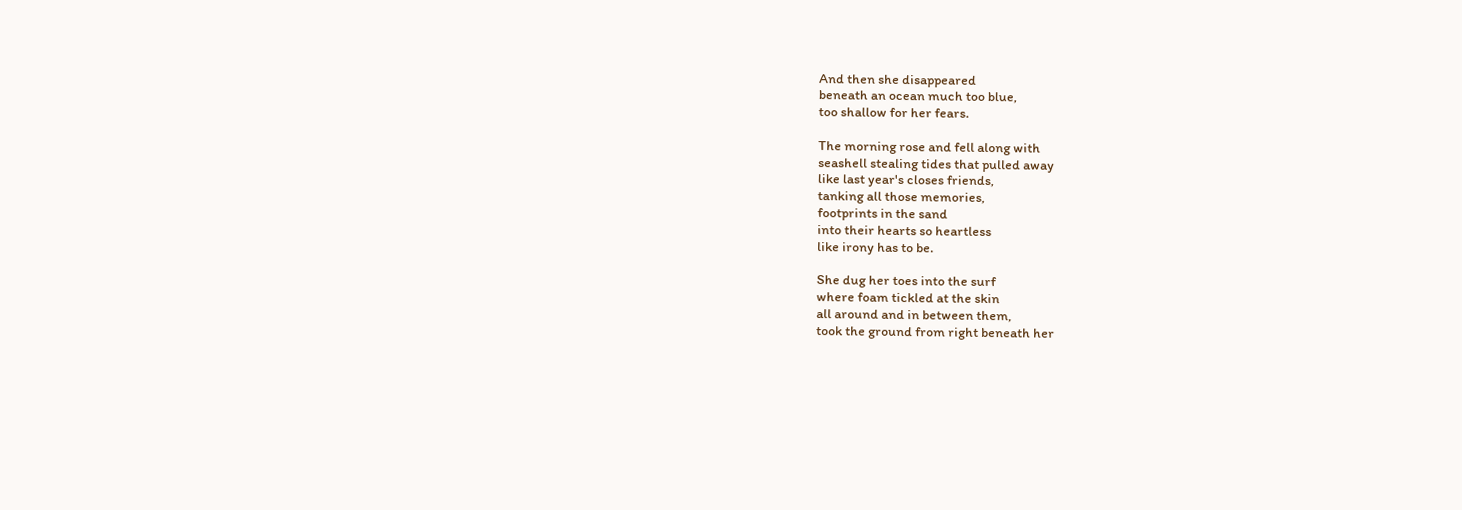And then she disappeared
beneath an ocean much too blue,
too shallow for her fears.

The morning rose and fell along with
seashell stealing tides that pulled away
like last year's closes friends,
tanking all those memories,
footprints in the sand
into their hearts so heartless
like irony has to be.

She dug her toes into the surf
where foam tickled at the skin
all around and in between them,
took the ground from right beneath her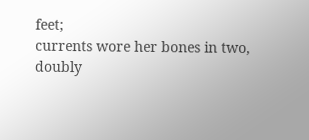feet;
currents wore her bones in two,
doubly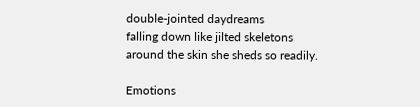double-jointed daydreams
falling down like jilted skeletons
around the skin she sheds so readily.

Emotions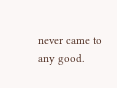never came to any good.